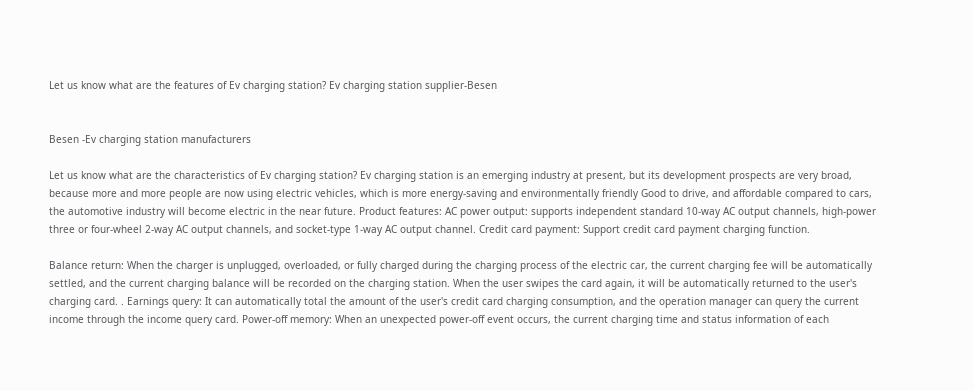Let us know what are the features of Ev charging station? Ev charging station supplier-Besen


Besen -Ev charging station manufacturers

Let us know what are the characteristics of Ev charging station? Ev charging station is an emerging industry at present, but its development prospects are very broad, because more and more people are now using electric vehicles, which is more energy-saving and environmentally friendly Good to drive, and affordable compared to cars, the automotive industry will become electric in the near future. Product features: AC power output: supports independent standard 10-way AC output channels, high-power three or four-wheel 2-way AC output channels, and socket-type 1-way AC output channel. Credit card payment: Support credit card payment charging function.

Balance return: When the charger is unplugged, overloaded, or fully charged during the charging process of the electric car, the current charging fee will be automatically settled, and the current charging balance will be recorded on the charging station. When the user swipes the card again, it will be automatically returned to the user's charging card. . Earnings query: It can automatically total the amount of the user's credit card charging consumption, and the operation manager can query the current income through the income query card. Power-off memory: When an unexpected power-off event occurs, the current charging time and status information of each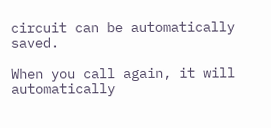circuit can be automatically saved.

When you call again, it will automatically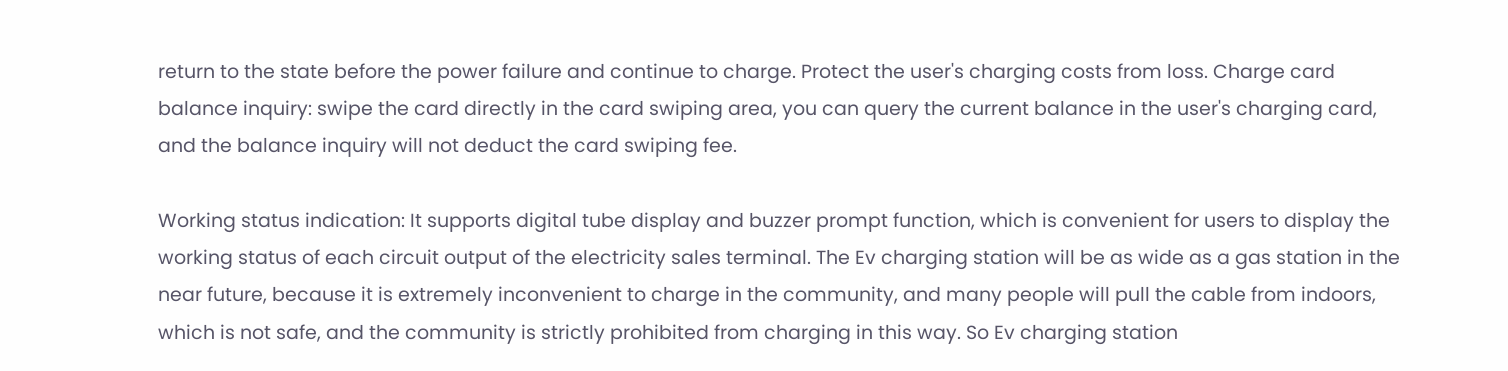return to the state before the power failure and continue to charge. Protect the user's charging costs from loss. Charge card balance inquiry: swipe the card directly in the card swiping area, you can query the current balance in the user's charging card, and the balance inquiry will not deduct the card swiping fee.

Working status indication: It supports digital tube display and buzzer prompt function, which is convenient for users to display the working status of each circuit output of the electricity sales terminal. The Ev charging station will be as wide as a gas station in the near future, because it is extremely inconvenient to charge in the community, and many people will pull the cable from indoors, which is not safe, and the community is strictly prohibited from charging in this way. So Ev charging station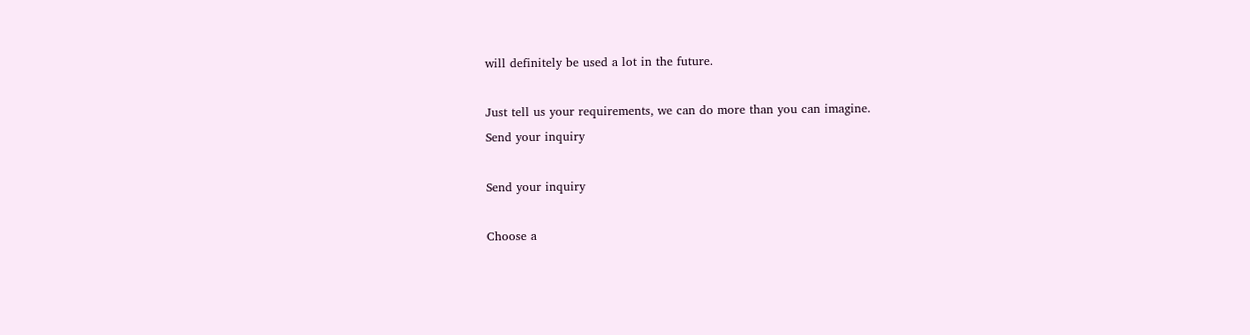will definitely be used a lot in the future.

Just tell us your requirements, we can do more than you can imagine.
Send your inquiry

Send your inquiry

Choose a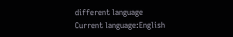different language
Current language:English